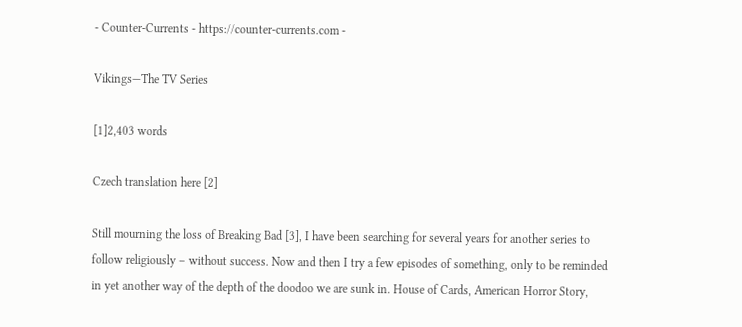- Counter-Currents - https://counter-currents.com -

Vikings—The TV Series

[1]2,403 words

Czech translation here [2]

Still mourning the loss of Breaking Bad [3], I have been searching for several years for another series to follow religiously – without success. Now and then I try a few episodes of something, only to be reminded in yet another way of the depth of the doodoo we are sunk in. House of Cards, American Horror Story,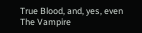True Blood, and, yes, even The Vampire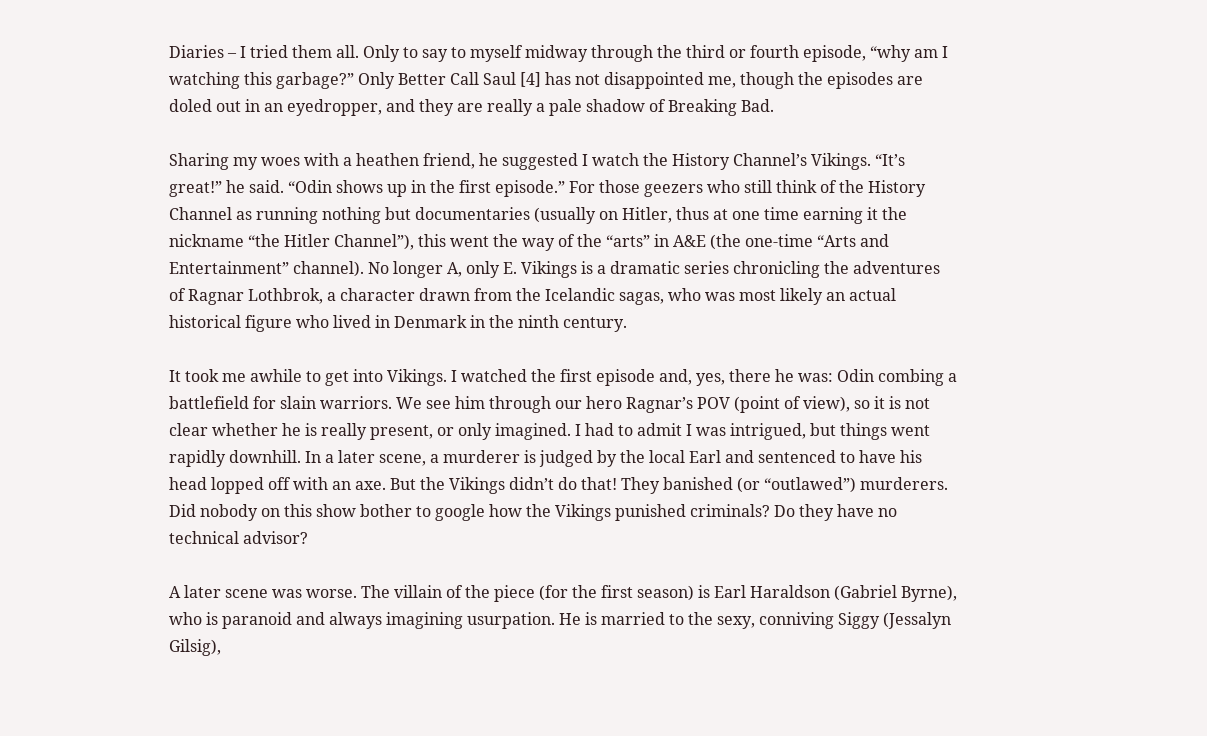Diaries – I tried them all. Only to say to myself midway through the third or fourth episode, “why am I watching this garbage?” Only Better Call Saul [4] has not disappointed me, though the episodes are doled out in an eyedropper, and they are really a pale shadow of Breaking Bad.

Sharing my woes with a heathen friend, he suggested I watch the History Channel’s Vikings. “It’s great!” he said. “Odin shows up in the first episode.” For those geezers who still think of the History Channel as running nothing but documentaries (usually on Hitler, thus at one time earning it the nickname “the Hitler Channel”), this went the way of the “arts” in A&E (the one-time “Arts and Entertainment” channel). No longer A, only E. Vikings is a dramatic series chronicling the adventures of Ragnar Lothbrok, a character drawn from the Icelandic sagas, who was most likely an actual historical figure who lived in Denmark in the ninth century.

It took me awhile to get into Vikings. I watched the first episode and, yes, there he was: Odin combing a battlefield for slain warriors. We see him through our hero Ragnar’s POV (point of view), so it is not clear whether he is really present, or only imagined. I had to admit I was intrigued, but things went rapidly downhill. In a later scene, a murderer is judged by the local Earl and sentenced to have his head lopped off with an axe. But the Vikings didn’t do that! They banished (or “outlawed”) murderers. Did nobody on this show bother to google how the Vikings punished criminals? Do they have no technical advisor?

A later scene was worse. The villain of the piece (for the first season) is Earl Haraldson (Gabriel Byrne), who is paranoid and always imagining usurpation. He is married to the sexy, conniving Siggy (Jessalyn Gilsig),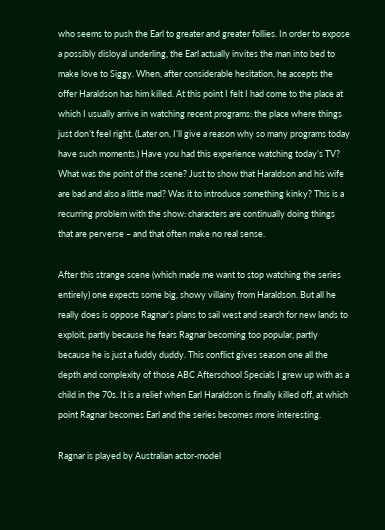who seems to push the Earl to greater and greater follies. In order to expose a possibly disloyal underling, the Earl actually invites the man into bed to make love to Siggy. When, after considerable hesitation, he accepts the offer Haraldson has him killed. At this point I felt I had come to the place at which I usually arrive in watching recent programs: the place where things just don’t feel right. (Later on, I’ll give a reason why so many programs today have such moments.) Have you had this experience watching today’s TV? What was the point of the scene? Just to show that Haraldson and his wife are bad and also a little mad? Was it to introduce something kinky? This is a recurring problem with the show: characters are continually doing things that are perverse – and that often make no real sense.

After this strange scene (which made me want to stop watching the series entirely) one expects some big, showy villainy from Haraldson. But all he really does is oppose Ragnar’s plans to sail west and search for new lands to exploit, partly because he fears Ragnar becoming too popular, partly because he is just a fuddy duddy. This conflict gives season one all the depth and complexity of those ABC Afterschool Specials I grew up with as a child in the 70s. It is a relief when Earl Haraldson is finally killed off, at which point Ragnar becomes Earl and the series becomes more interesting.

Ragnar is played by Australian actor-model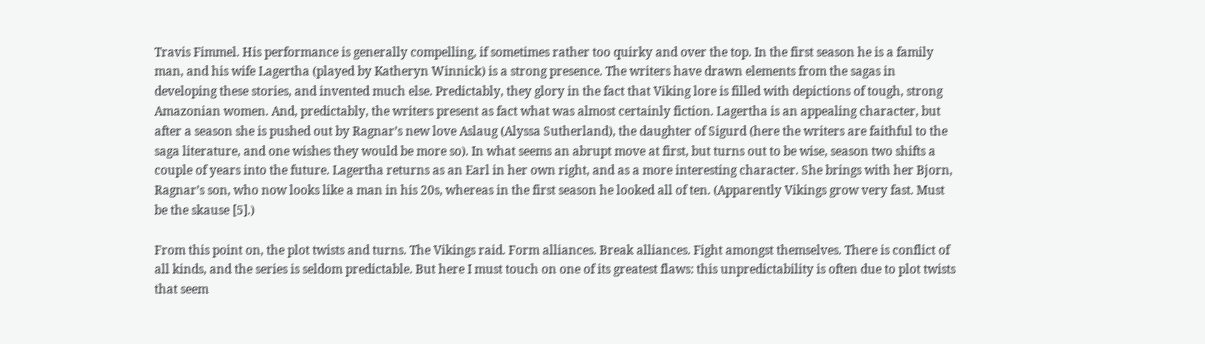Travis Fimmel. His performance is generally compelling, if sometimes rather too quirky and over the top. In the first season he is a family man, and his wife Lagertha (played by Katheryn Winnick) is a strong presence. The writers have drawn elements from the sagas in developing these stories, and invented much else. Predictably, they glory in the fact that Viking lore is filled with depictions of tough, strong Amazonian women. And, predictably, the writers present as fact what was almost certainly fiction. Lagertha is an appealing character, but after a season she is pushed out by Ragnar’s new love Aslaug (Alyssa Sutherland), the daughter of Sigurd (here the writers are faithful to the saga literature, and one wishes they would be more so). In what seems an abrupt move at first, but turns out to be wise, season two shifts a couple of years into the future. Lagertha returns as an Earl in her own right, and as a more interesting character. She brings with her Bjorn, Ragnar’s son, who now looks like a man in his 20s, whereas in the first season he looked all of ten. (Apparently Vikings grow very fast. Must be the skause [5].)

From this point on, the plot twists and turns. The Vikings raid. Form alliances. Break alliances. Fight amongst themselves. There is conflict of all kinds, and the series is seldom predictable. But here I must touch on one of its greatest flaws: this unpredictability is often due to plot twists that seem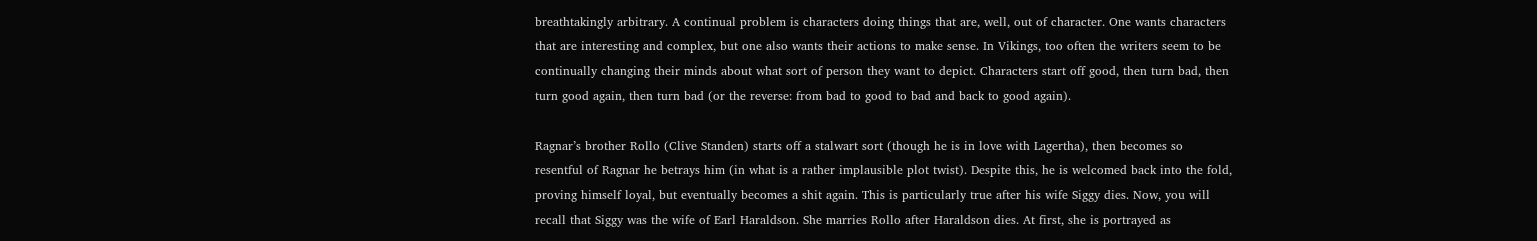breathtakingly arbitrary. A continual problem is characters doing things that are, well, out of character. One wants characters that are interesting and complex, but one also wants their actions to make sense. In Vikings, too often the writers seem to be continually changing their minds about what sort of person they want to depict. Characters start off good, then turn bad, then turn good again, then turn bad (or the reverse: from bad to good to bad and back to good again).

Ragnar’s brother Rollo (Clive Standen) starts off a stalwart sort (though he is in love with Lagertha), then becomes so resentful of Ragnar he betrays him (in what is a rather implausible plot twist). Despite this, he is welcomed back into the fold, proving himself loyal, but eventually becomes a shit again. This is particularly true after his wife Siggy dies. Now, you will recall that Siggy was the wife of Earl Haraldson. She marries Rollo after Haraldson dies. At first, she is portrayed as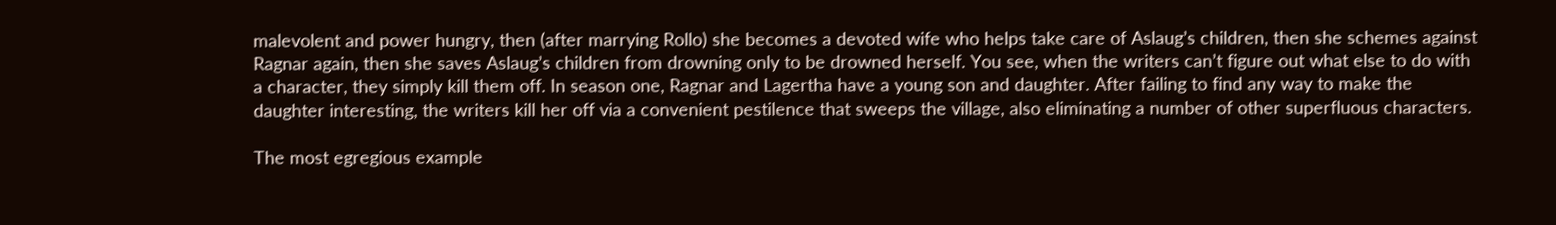malevolent and power hungry, then (after marrying Rollo) she becomes a devoted wife who helps take care of Aslaug’s children, then she schemes against Ragnar again, then she saves Aslaug’s children from drowning only to be drowned herself. You see, when the writers can’t figure out what else to do with a character, they simply kill them off. In season one, Ragnar and Lagertha have a young son and daughter. After failing to find any way to make the daughter interesting, the writers kill her off via a convenient pestilence that sweeps the village, also eliminating a number of other superfluous characters.

The most egregious example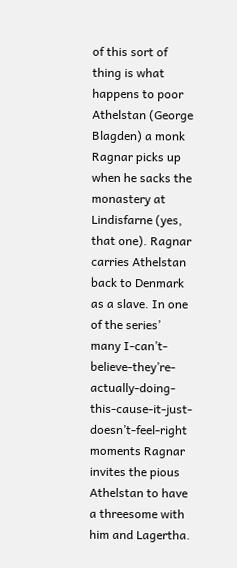of this sort of thing is what happens to poor Athelstan (George Blagden) a monk Ragnar picks up when he sacks the monastery at Lindisfarne (yes, that one). Ragnar carries Athelstan back to Denmark as a slave. In one of the series’ many I-can’t-believe-they’re-actually-doing-this-cause-it-just-doesn’t-feel-right moments Ragnar invites the pious Athelstan to have a threesome with him and Lagertha.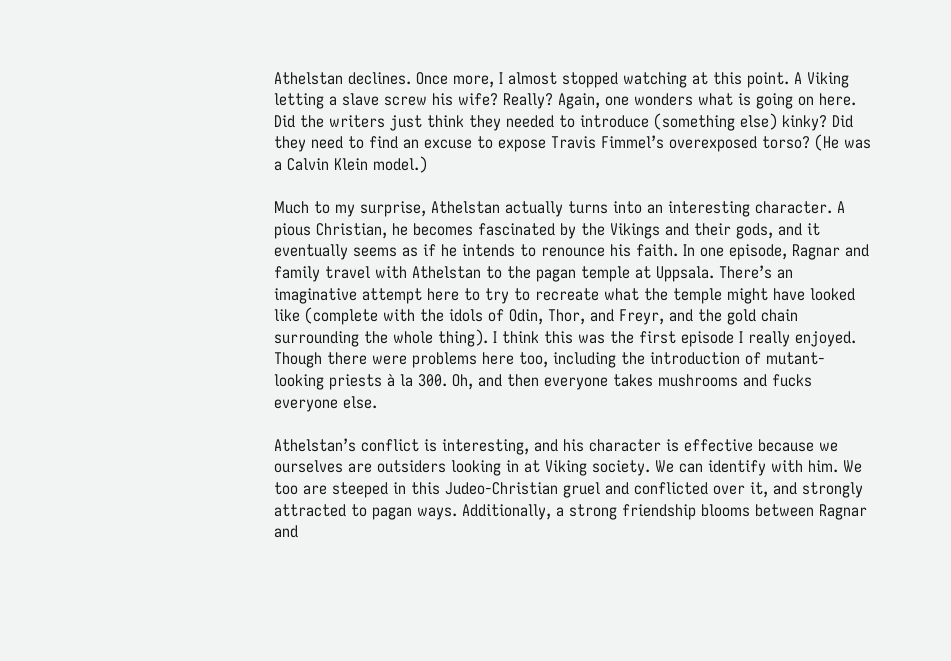Athelstan declines. Once more, I almost stopped watching at this point. A Viking letting a slave screw his wife? Really? Again, one wonders what is going on here. Did the writers just think they needed to introduce (something else) kinky? Did they need to find an excuse to expose Travis Fimmel’s overexposed torso? (He was a Calvin Klein model.)

Much to my surprise, Athelstan actually turns into an interesting character. A pious Christian, he becomes fascinated by the Vikings and their gods, and it eventually seems as if he intends to renounce his faith. In one episode, Ragnar and family travel with Athelstan to the pagan temple at Uppsala. There’s an imaginative attempt here to try to recreate what the temple might have looked like (complete with the idols of Odin, Thor, and Freyr, and the gold chain surrounding the whole thing). I think this was the first episode I really enjoyed. Though there were problems here too, including the introduction of mutant-looking priests à la 300. Oh, and then everyone takes mushrooms and fucks everyone else.

Athelstan’s conflict is interesting, and his character is effective because we ourselves are outsiders looking in at Viking society. We can identify with him. We too are steeped in this Judeo-Christian gruel and conflicted over it, and strongly attracted to pagan ways. Additionally, a strong friendship blooms between Ragnar and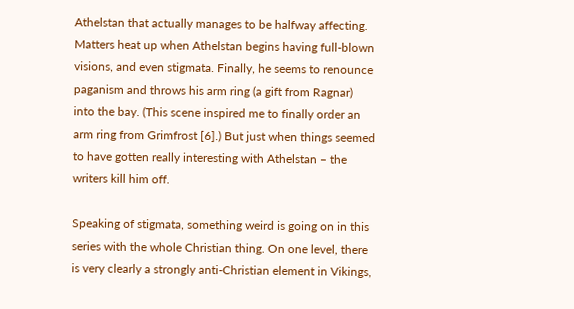Athelstan that actually manages to be halfway affecting. Matters heat up when Athelstan begins having full-blown visions, and even stigmata. Finally, he seems to renounce paganism and throws his arm ring (a gift from Ragnar) into the bay. (This scene inspired me to finally order an arm ring from Grimfrost [6].) But just when things seemed to have gotten really interesting with Athelstan – the writers kill him off.

Speaking of stigmata, something weird is going on in this series with the whole Christian thing. On one level, there is very clearly a strongly anti-Christian element in Vikings,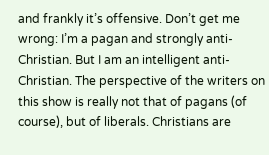and frankly it’s offensive. Don’t get me wrong: I’m a pagan and strongly anti-Christian. But I am an intelligent anti-Christian. The perspective of the writers on this show is really not that of pagans (of course), but of liberals. Christians are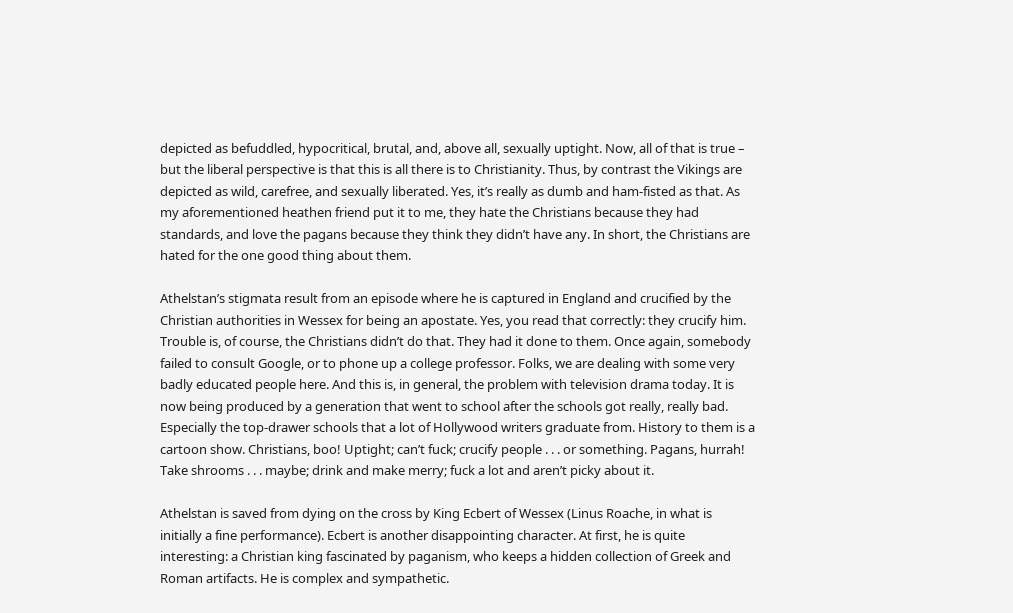depicted as befuddled, hypocritical, brutal, and, above all, sexually uptight. Now, all of that is true – but the liberal perspective is that this is all there is to Christianity. Thus, by contrast the Vikings are depicted as wild, carefree, and sexually liberated. Yes, it’s really as dumb and ham-fisted as that. As my aforementioned heathen friend put it to me, they hate the Christians because they had standards, and love the pagans because they think they didn’t have any. In short, the Christians are hated for the one good thing about them.

Athelstan’s stigmata result from an episode where he is captured in England and crucified by the Christian authorities in Wessex for being an apostate. Yes, you read that correctly: they crucify him. Trouble is, of course, the Christians didn’t do that. They had it done to them. Once again, somebody failed to consult Google, or to phone up a college professor. Folks, we are dealing with some very badly educated people here. And this is, in general, the problem with television drama today. It is now being produced by a generation that went to school after the schools got really, really bad. Especially the top-drawer schools that a lot of Hollywood writers graduate from. History to them is a cartoon show. Christians, boo! Uptight; can’t fuck; crucify people . . . or something. Pagans, hurrah! Take shrooms . . . maybe; drink and make merry; fuck a lot and aren’t picky about it.

Athelstan is saved from dying on the cross by King Ecbert of Wessex (Linus Roache, in what is initially a fine performance). Ecbert is another disappointing character. At first, he is quite interesting: a Christian king fascinated by paganism, who keeps a hidden collection of Greek and Roman artifacts. He is complex and sympathetic.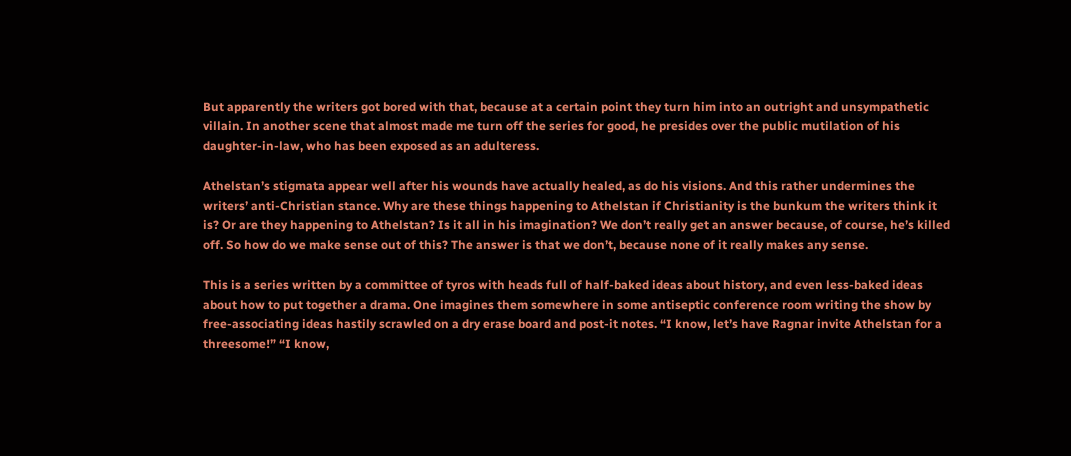But apparently the writers got bored with that, because at a certain point they turn him into an outright and unsympathetic villain. In another scene that almost made me turn off the series for good, he presides over the public mutilation of his daughter-in-law, who has been exposed as an adulteress.

Athelstan’s stigmata appear well after his wounds have actually healed, as do his visions. And this rather undermines the writers’ anti-Christian stance. Why are these things happening to Athelstan if Christianity is the bunkum the writers think it is? Or are they happening to Athelstan? Is it all in his imagination? We don’t really get an answer because, of course, he’s killed off. So how do we make sense out of this? The answer is that we don’t, because none of it really makes any sense.

This is a series written by a committee of tyros with heads full of half-baked ideas about history, and even less-baked ideas about how to put together a drama. One imagines them somewhere in some antiseptic conference room writing the show by free-associating ideas hastily scrawled on a dry erase board and post-it notes. “I know, let’s have Ragnar invite Athelstan for a threesome!” “I know,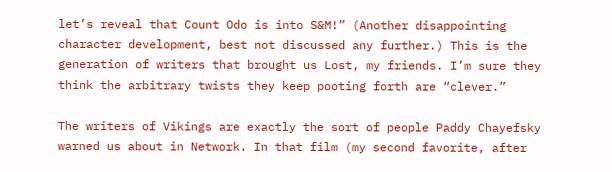let’s reveal that Count Odo is into S&M!” (Another disappointing character development, best not discussed any further.) This is the generation of writers that brought us Lost, my friends. I’m sure they think the arbitrary twists they keep pooting forth are “clever.”

The writers of Vikings are exactly the sort of people Paddy Chayefsky warned us about in Network. In that film (my second favorite, after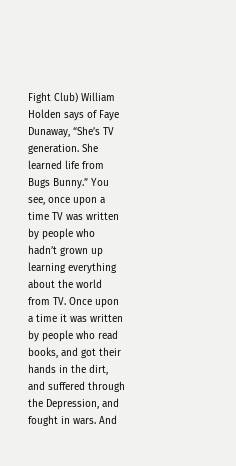Fight Club) William Holden says of Faye Dunaway, “She’s TV generation. She learned life from Bugs Bunny.” You see, once upon a time TV was written by people who hadn’t grown up learning everything about the world from TV. Once upon a time it was written by people who read books, and got their hands in the dirt, and suffered through the Depression, and fought in wars. And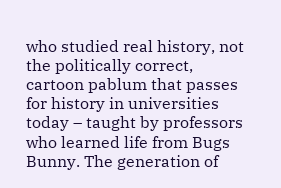who studied real history, not the politically correct, cartoon pablum that passes for history in universities today – taught by professors who learned life from Bugs Bunny. The generation of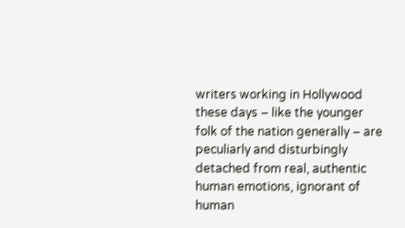writers working in Hollywood these days – like the younger folk of the nation generally – are peculiarly and disturbingly detached from real, authentic human emotions, ignorant of human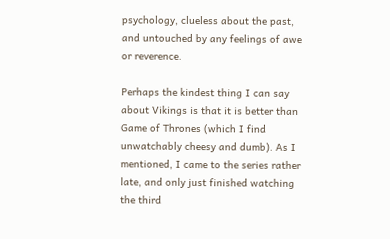psychology, clueless about the past, and untouched by any feelings of awe or reverence.

Perhaps the kindest thing I can say about Vikings is that it is better than Game of Thrones (which I find unwatchably cheesy and dumb). As I mentioned, I came to the series rather late, and only just finished watching the third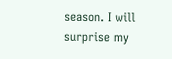season. I will surprise my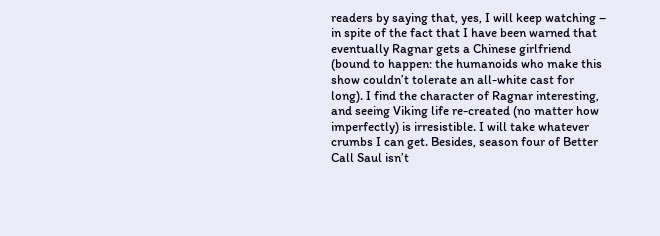readers by saying that, yes, I will keep watching – in spite of the fact that I have been warned that eventually Ragnar gets a Chinese girlfriend (bound to happen: the humanoids who make this show couldn’t tolerate an all-white cast for long). I find the character of Ragnar interesting, and seeing Viking life re-created (no matter how imperfectly) is irresistible. I will take whatever crumbs I can get. Besides, season four of Better Call Saul isn’t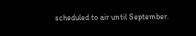scheduled to air until September.